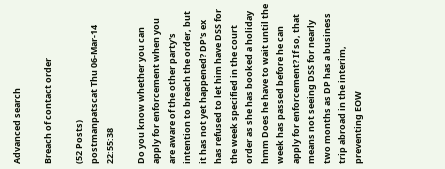Advanced search

Breach of contact order

(52 Posts)
postmanpatscat Thu 06-Mar-14 22:55:38

Do you know whether you can apply for enforcement when you are aware of the other party's intention to breach the order, but it has not yet happened? DP's ex has refused to let him have DSS for the week specified in the court order as she has booked a holiday hmm Does he have to wait until the week has passed before he can apply for enforcement? If so, that means not seeing DSS for nearly two months as DP has a business trip abroad in the interim, preventing EOW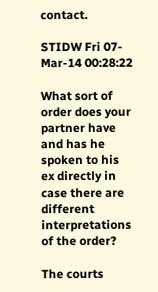contact.

STIDW Fri 07-Mar-14 00:28:22

What sort of order does your partner have and has he spoken to his ex directly in case there are different interpretations of the order?

The courts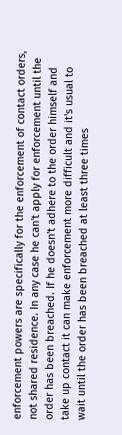enforcement powers are specifically for the enforcement of contact orders, not shared residence. In any case he can't apply for enforcement until the order has been breached. If he doesn't adhere to the order himself and take up contact it can make enforcement more difficult and it's usual to wait until the order has been breached at least three times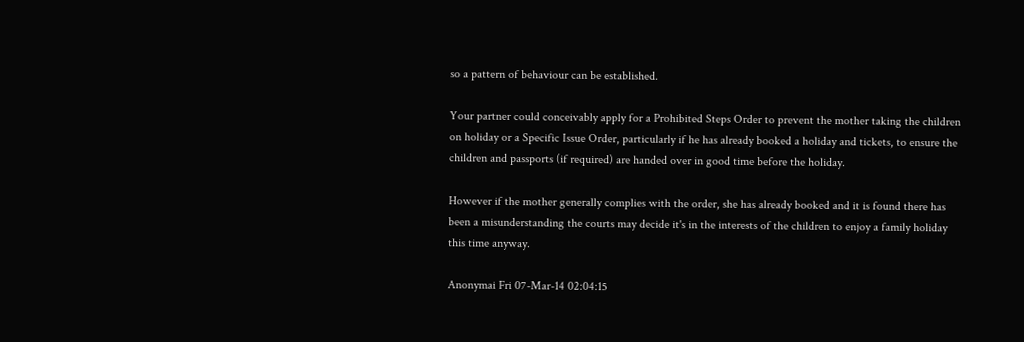so a pattern of behaviour can be established.

Your partner could conceivably apply for a Prohibited Steps Order to prevent the mother taking the children on holiday or a Specific Issue Order, particularly if he has already booked a holiday and tickets, to ensure the children and passports (if required) are handed over in good time before the holiday.

However if the mother generally complies with the order, she has already booked and it is found there has been a misunderstanding the courts may decide it's in the interests of the children to enjoy a family holiday this time anyway.

Anonymai Fri 07-Mar-14 02:04:15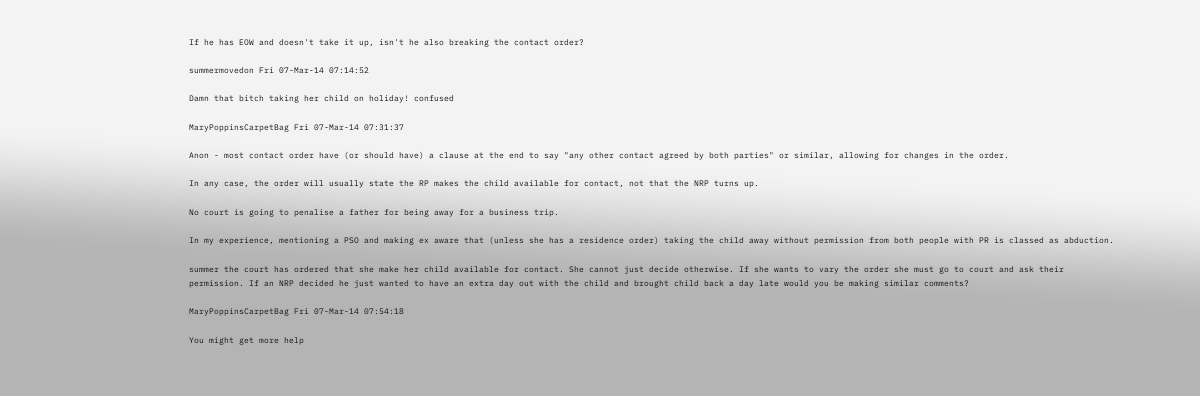If he has EOW and doesn't take it up, isn't he also breaking the contact order?

summermovedon Fri 07-Mar-14 07:14:52

Damn that bitch taking her child on holiday! confused

MaryPoppinsCarpetBag Fri 07-Mar-14 07:31:37

Anon - most contact order have (or should have) a clause at the end to say "any other contact agreed by both parties" or similar, allowing for changes in the order.

In any case, the order will usually state the RP makes the child available for contact, not that the NRP turns up.

No court is going to penalise a father for being away for a business trip.

In my experience, mentioning a PSO and making ex aware that (unless she has a residence order) taking the child away without permission from both people with PR is classed as abduction.

summer the court has ordered that she make her child available for contact. She cannot just decide otherwise. If she wants to vary the order she must go to court and ask their permission. If an NRP decided he just wanted to have an extra day out with the child and brought child back a day late would you be making similar comments?

MaryPoppinsCarpetBag Fri 07-Mar-14 07:54:18

You might get more help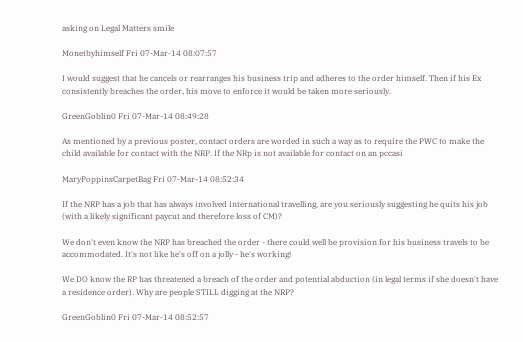asking on Legal Matters smile

Monetbyhimself Fri 07-Mar-14 08:07:57

I would suggest that he cancels or rearranges his business trip and adheres to the order himself. Then if his Ex consistently breaches the order, his move to enforce it would be taken more seriously.

GreenGoblin0 Fri 07-Mar-14 08:49:28

As mentioned by a previous poster, contact orders are worded in such a way as to require the PWC to make the child available for contact with the NRP. If the NRp is not available for contact on an pccasi

MaryPoppinsCarpetBag Fri 07-Mar-14 08:52:34

If the NRP has a job that has always involved international travelling, are you seriously suggesting he quits his job (with a likely significant paycut and therefore loss of CM)?

We don't even know the NRP has breached the order - there could well be provision for his business travels to be accommodated. It's not like he's off on a jolly - he's working!

We DO know the RP has threatened a breach of the order and potential abduction (in legal terms if she doesn't have a residence order). Why are people STILL digging at the NRP?

GreenGoblin0 Fri 07-Mar-14 08:52:57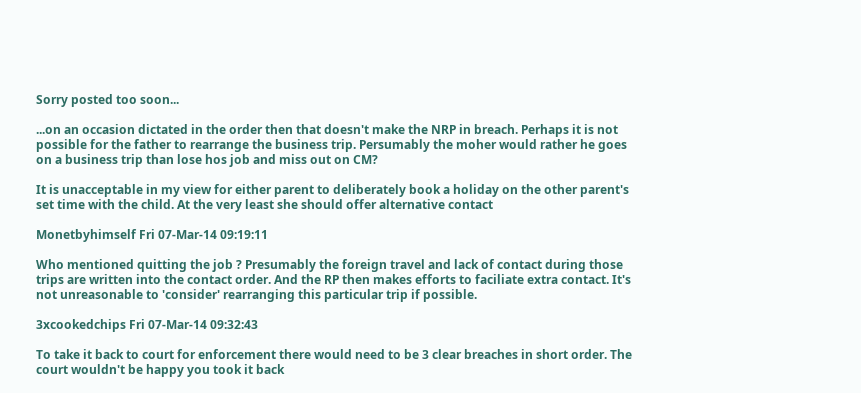Sorry posted too soon...

...on an occasion dictated in the order then that doesn't make the NRP in breach. Perhaps it is not possible for the father to rearrange the business trip. Persumably the moher would rather he goes on a business trip than lose hos job and miss out on CM?

It is unacceptable in my view for either parent to deliberately book a holiday on the other parent's set time with the child. At the very least she should offer alternative contact

Monetbyhimself Fri 07-Mar-14 09:19:11

Who mentioned quitting the job ? Presumably the foreign travel and lack of contact during those trips are written into the contact order. And the RP then makes efforts to faciliate extra contact. It's not unreasonable to 'consider' rearranging this particular trip if possible.

3xcookedchips Fri 07-Mar-14 09:32:43

To take it back to court for enforcement there would need to be 3 clear breaches in short order. The court wouldn't be happy you took it back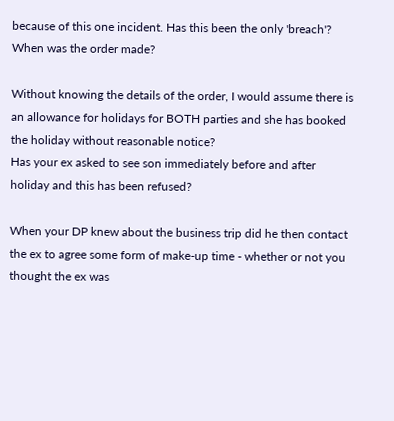because of this one incident. Has this been the only 'breach'? When was the order made?

Without knowing the details of the order, I would assume there is an allowance for holidays for BOTH parties and she has booked the holiday without reasonable notice?
Has your ex asked to see son immediately before and after holiday and this has been refused?

When your DP knew about the business trip did he then contact the ex to agree some form of make-up time - whether or not you thought the ex was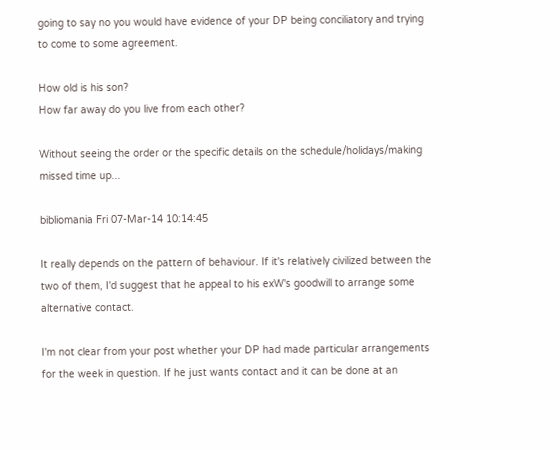going to say no you would have evidence of your DP being conciliatory and trying to come to some agreement.

How old is his son?
How far away do you live from each other?

Without seeing the order or the specific details on the schedule/holidays/making missed time up...

bibliomania Fri 07-Mar-14 10:14:45

It really depends on the pattern of behaviour. If it's relatively civilized between the two of them, I'd suggest that he appeal to his exW's goodwill to arrange some alternative contact.

I'm not clear from your post whether your DP had made particular arrangements for the week in question. If he just wants contact and it can be done at an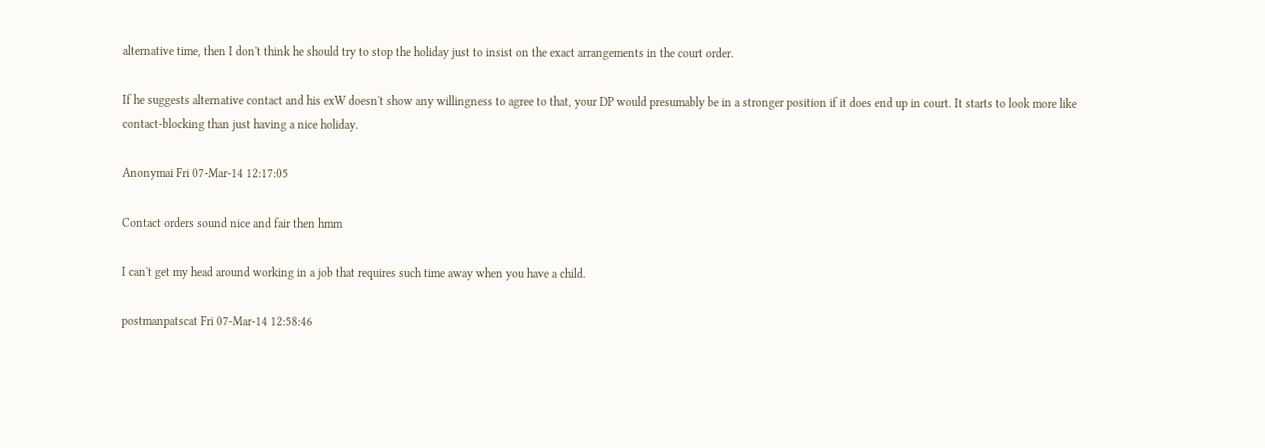alternative time, then I don't think he should try to stop the holiday just to insist on the exact arrangements in the court order.

If he suggests alternative contact and his exW doesn't show any willingness to agree to that, your DP would presumably be in a stronger position if it does end up in court. It starts to look more like contact-blocking than just having a nice holiday.

Anonymai Fri 07-Mar-14 12:17:05

Contact orders sound nice and fair then hmm

I can't get my head around working in a job that requires such time away when you have a child.

postmanpatscat Fri 07-Mar-14 12:58:46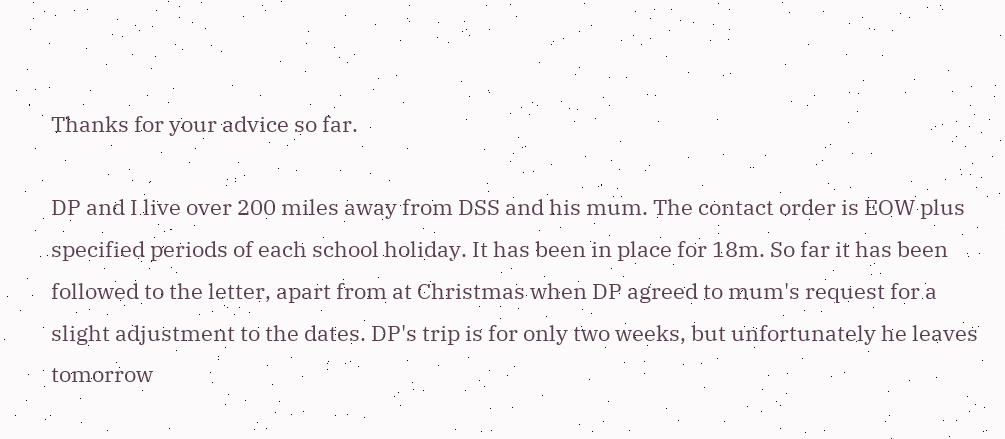Thanks for your advice so far.

DP and I live over 200 miles away from DSS and his mum. The contact order is EOW plus specified periods of each school holiday. It has been in place for 18m. So far it has been followed to the letter, apart from at Christmas when DP agreed to mum's request for a slight adjustment to the dates. DP's trip is for only two weeks, but unfortunately he leaves tomorrow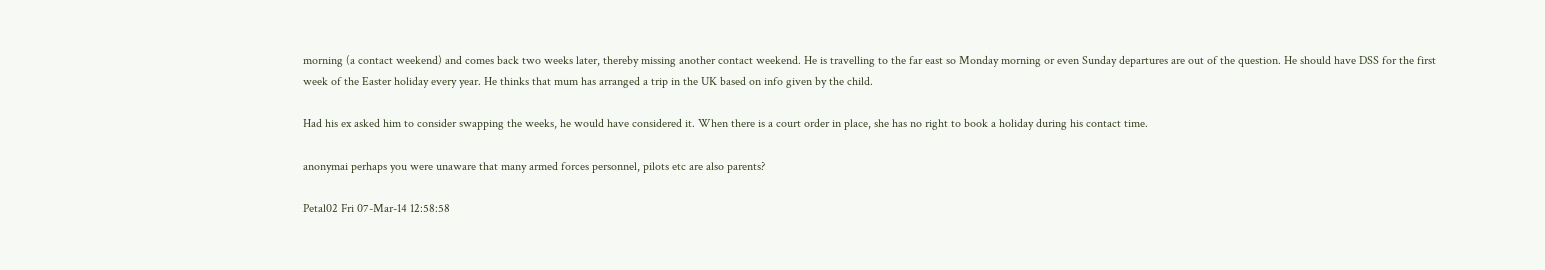morning (a contact weekend) and comes back two weeks later, thereby missing another contact weekend. He is travelling to the far east so Monday morning or even Sunday departures are out of the question. He should have DSS for the first week of the Easter holiday every year. He thinks that mum has arranged a trip in the UK based on info given by the child.

Had his ex asked him to consider swapping the weeks, he would have considered it. When there is a court order in place, she has no right to book a holiday during his contact time.

anonymai perhaps you were unaware that many armed forces personnel, pilots etc are also parents?

Petal02 Fri 07-Mar-14 12:58:58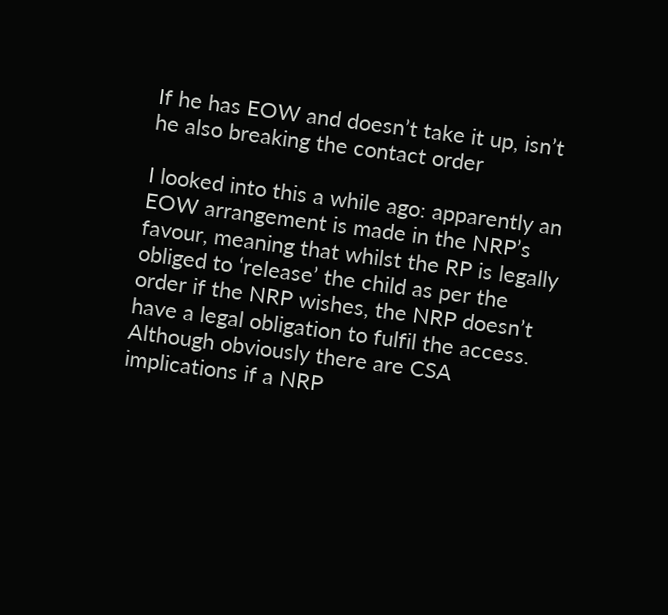If he has EOW and doesn’t take it up, isn’t he also breaking the contact order

I looked into this a while ago: apparently an EOW arrangement is made in the NRP’s favour, meaning that whilst the RP is legally obliged to ‘release’ the child as per the order if the NRP wishes, the NRP doesn’t have a legal obligation to fulfil the access. Although obviously there are CSA implications if a NRP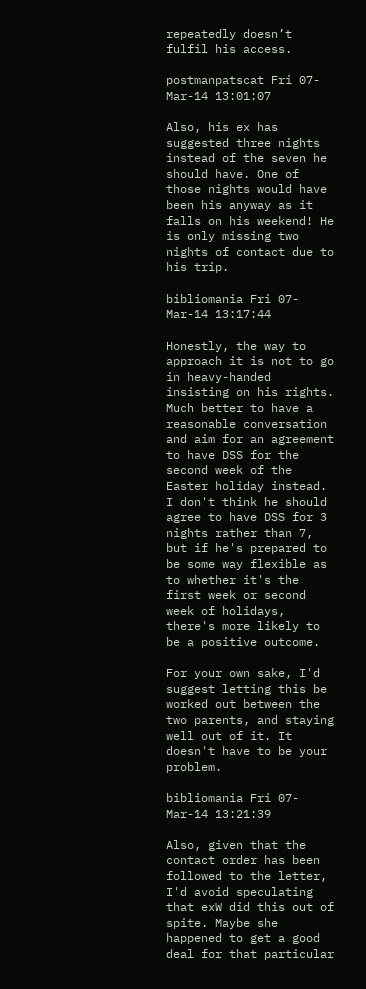repeatedly doesn’t fulfil his access.

postmanpatscat Fri 07-Mar-14 13:01:07

Also, his ex has suggested three nights instead of the seven he should have. One of those nights would have been his anyway as it falls on his weekend! He is only missing two nights of contact due to his trip.

bibliomania Fri 07-Mar-14 13:17:44

Honestly, the way to approach it is not to go in heavy-handed insisting on his rights. Much better to have a reasonable conversation and aim for an agreement to have DSS for the second week of the Easter holiday instead. I don't think he should agree to have DSS for 3 nights rather than 7, but if he's prepared to be some way flexible as to whether it's the first week or second week of holidays, there's more likely to be a positive outcome.

For your own sake, I'd suggest letting this be worked out between the two parents, and staying well out of it. It doesn't have to be your problem.

bibliomania Fri 07-Mar-14 13:21:39

Also, given that the contact order has been followed to the letter, I'd avoid speculating that exW did this out of spite. Maybe she happened to get a good deal for that particular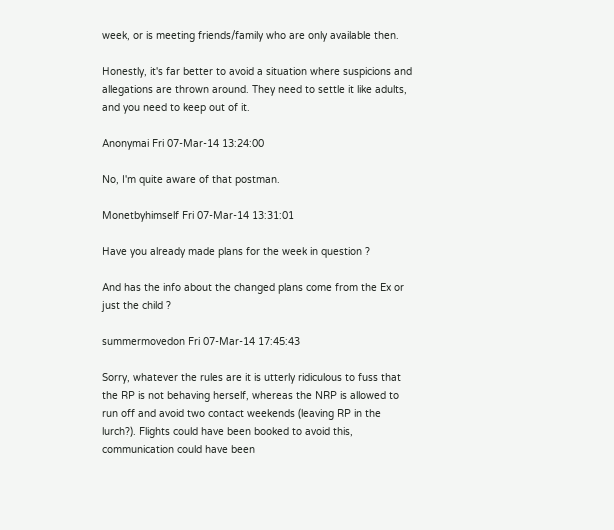week, or is meeting friends/family who are only available then.

Honestly, it's far better to avoid a situation where suspicions and allegations are thrown around. They need to settle it like adults, and you need to keep out of it.

Anonymai Fri 07-Mar-14 13:24:00

No, I'm quite aware of that postman.

Monetbyhimself Fri 07-Mar-14 13:31:01

Have you already made plans for the week in question ?

And has the info about the changed plans come from the Ex or just the child ?

summermovedon Fri 07-Mar-14 17:45:43

Sorry, whatever the rules are it is utterly ridiculous to fuss that the RP is not behaving herself, whereas the NRP is allowed to run off and avoid two contact weekends (leaving RP in the lurch?). Flights could have been booked to avoid this, communication could have been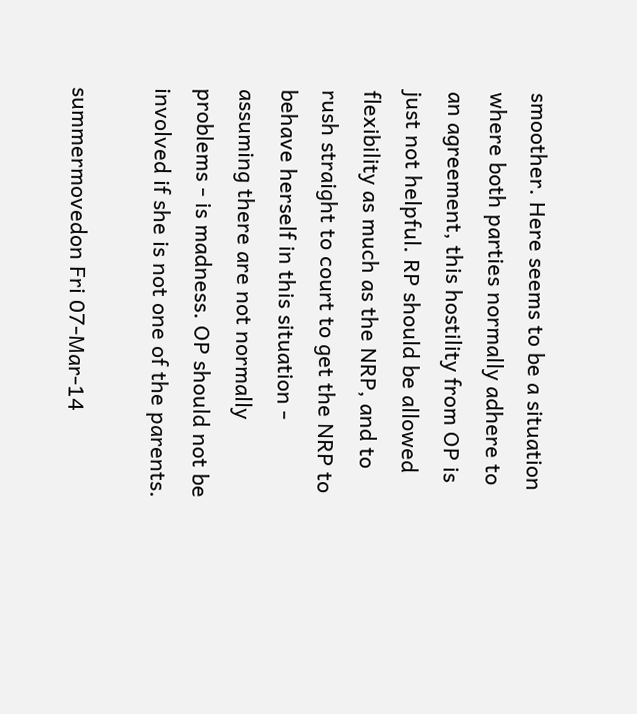smoother. Here seems to be a situation where both parties normally adhere to an agreement, this hostility from OP is just not helpful. RP should be allowed flexibility as much as the NRP, and to rush straight to court to get the NRP to behave herself in this situation - assuming there are not normally problems - is madness. OP should not be involved if she is not one of the parents.

summermovedon Fri 07-Mar-14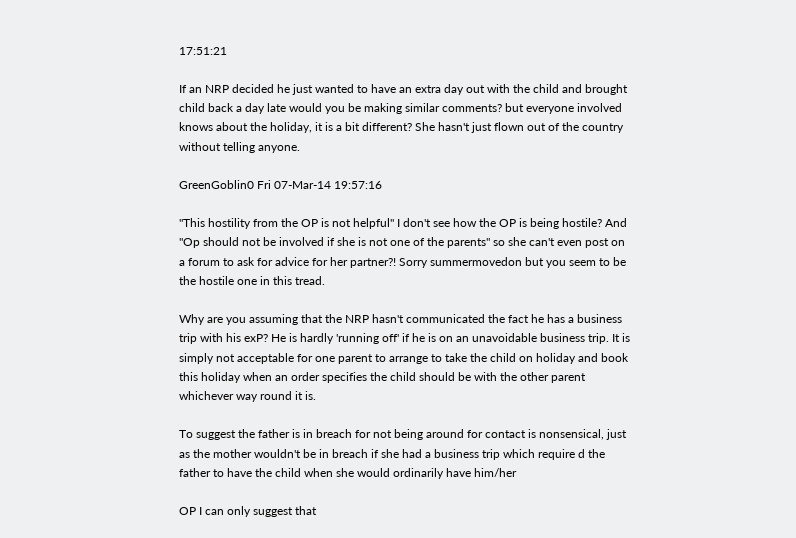17:51:21

If an NRP decided he just wanted to have an extra day out with the child and brought child back a day late would you be making similar comments? but everyone involved knows about the holiday, it is a bit different? She hasn't just flown out of the country without telling anyone.

GreenGoblin0 Fri 07-Mar-14 19:57:16

"This hostility from the OP is not helpful" I don't see how the OP is being hostile? And "Op should not be involved if she is not one of the parents" so she can't even post on a forum to ask for advice for her partner?! Sorry summermovedon but you seem to be the hostile one in this tread.

Why are you assuming that the NRP hasn't communicated the fact he has a business trip with his exP? He is hardly 'running off' if he is on an unavoidable business trip. It is simply not acceptable for one parent to arrange to take the child on holiday and book this holiday when an order specifies the child should be with the other parent whichever way round it is.

To suggest the father is in breach for not being around for contact is nonsensical, just as the mother wouldn't be in breach if she had a business trip which require d the father to have the child when she would ordinarily have him/her

OP I can only suggest that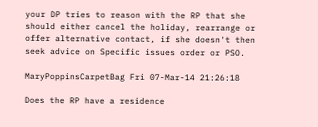your DP tries to reason with the RP that she should either cancel the holiday, rearrange or offer alternative contact, if she doesn't then seek advice on Specific issues order or PSO.

MaryPoppinsCarpetBag Fri 07-Mar-14 21:26:18

Does the RP have a residence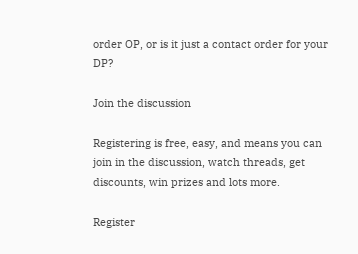order OP, or is it just a contact order for your DP?

Join the discussion

Registering is free, easy, and means you can join in the discussion, watch threads, get discounts, win prizes and lots more.

Register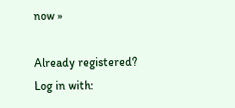now »

Already registered? Log in with: